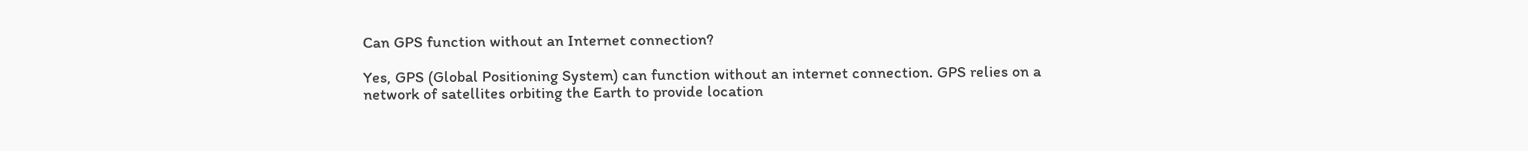Can GPS function without an Internet connection?

Yes, GPS (Global Positioning System) can function without an internet connection. GPS relies on a network of satellites orbiting the Earth to provide location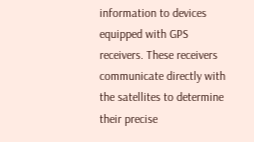information to devices equipped with GPS receivers. These receivers communicate directly with the satellites to determine their precise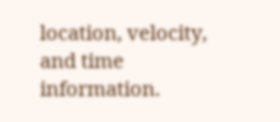location, velocity, and time information.